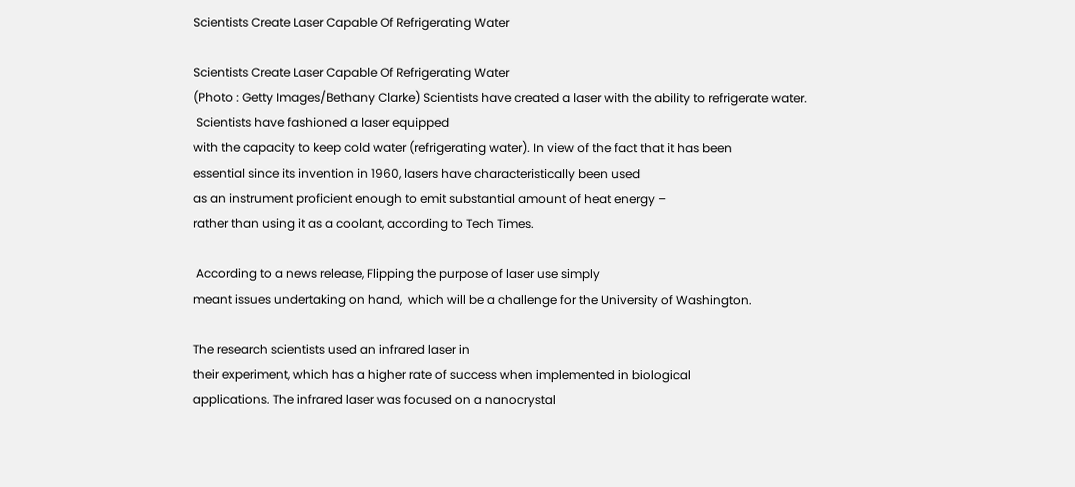Scientists Create Laser Capable Of Refrigerating Water

Scientists Create Laser Capable Of Refrigerating Water
(Photo : Getty Images/Bethany Clarke) Scientists have created a laser with the ability to refrigerate water.
 Scientists have fashioned a laser equipped
with the capacity to keep cold water (refrigerating water). In view of the fact that it has been
essential since its invention in 1960, lasers have characteristically been used
as an instrument proficient enough to emit substantial amount of heat energy –
rather than using it as a coolant, according to Tech Times.

 According to a news release, Flipping the purpose of laser use simply
meant issues undertaking on hand,  which will be a challenge for the University of Washington.

The research scientists used an infrared laser in
their experiment, which has a higher rate of success when implemented in biological
applications. The infrared laser was focused on a nanocrystal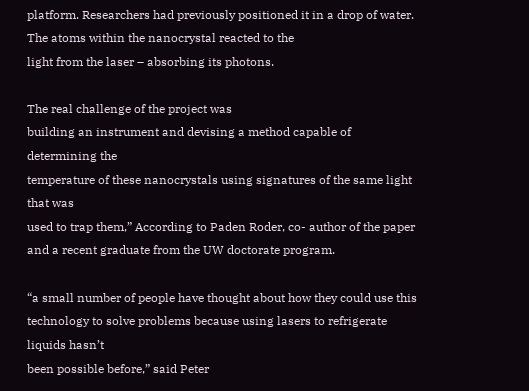platform. Researchers had previously positioned it in a drop of water. The atoms within the nanocrystal reacted to the
light from the laser – absorbing its photons.

The real challenge of the project was
building an instrument and devising a method capable of determining the
temperature of these nanocrystals using signatures of the same light that was
used to trap them,” According to Paden Roder, co- author of the paper
and a recent graduate from the UW doctorate program.

“a small number of people have thought about how they could use this
technology to solve problems because using lasers to refrigerate liquids hasn’t
been possible before,” said Peter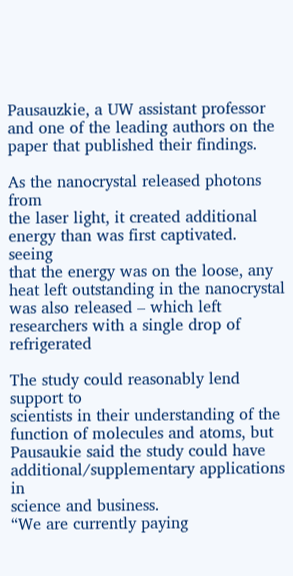Pausauzkie, a UW assistant professor and one of the leading authors on the
paper that published their findings.

As the nanocrystal released photons from
the laser light, it created additional energy than was first captivated. seeing
that the energy was on the loose, any heat left outstanding in the nanocrystal
was also released – which left researchers with a single drop of refrigerated

The study could reasonably lend support to
scientists in their understanding of the function of molecules and atoms, but
Pausaukie said the study could have additional/supplementary applications in
science and business.
“We are currently paying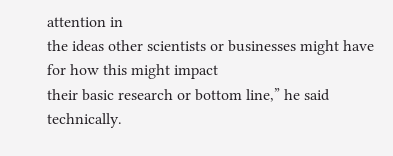attention in
the ideas other scientists or businesses might have for how this might impact
their basic research or bottom line,” he said technically.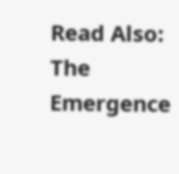Read Also: The Emergence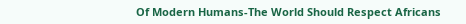Of Modern Humans-The World Should Respect Africans